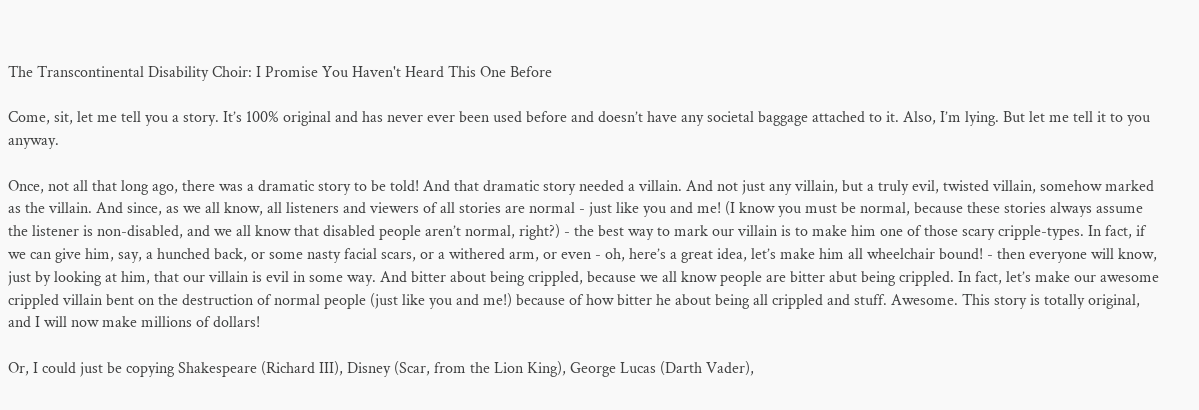The Transcontinental Disability Choir: I Promise You Haven't Heard This One Before

Come, sit, let me tell you a story. It’s 100% original and has never ever been used before and doesn’t have any societal baggage attached to it. Also, I’m lying. But let me tell it to you anyway.

Once, not all that long ago, there was a dramatic story to be told! And that dramatic story needed a villain. And not just any villain, but a truly evil, twisted villain, somehow marked as the villain. And since, as we all know, all listeners and viewers of all stories are normal - just like you and me! (I know you must be normal, because these stories always assume the listener is non-disabled, and we all know that disabled people aren’t normal, right?) - the best way to mark our villain is to make him one of those scary cripple-types. In fact, if we can give him, say, a hunched back, or some nasty facial scars, or a withered arm, or even - oh, here’s a great idea, let’s make him all wheelchair bound! - then everyone will know, just by looking at him, that our villain is evil in some way. And bitter about being crippled, because we all know people are bitter abut being crippled. In fact, let’s make our awesome crippled villain bent on the destruction of normal people (just like you and me!) because of how bitter he about being all crippled and stuff. Awesome. This story is totally original, and I will now make millions of dollars!

Or, I could just be copying Shakespeare (Richard III), Disney (Scar, from the Lion King), George Lucas (Darth Vader),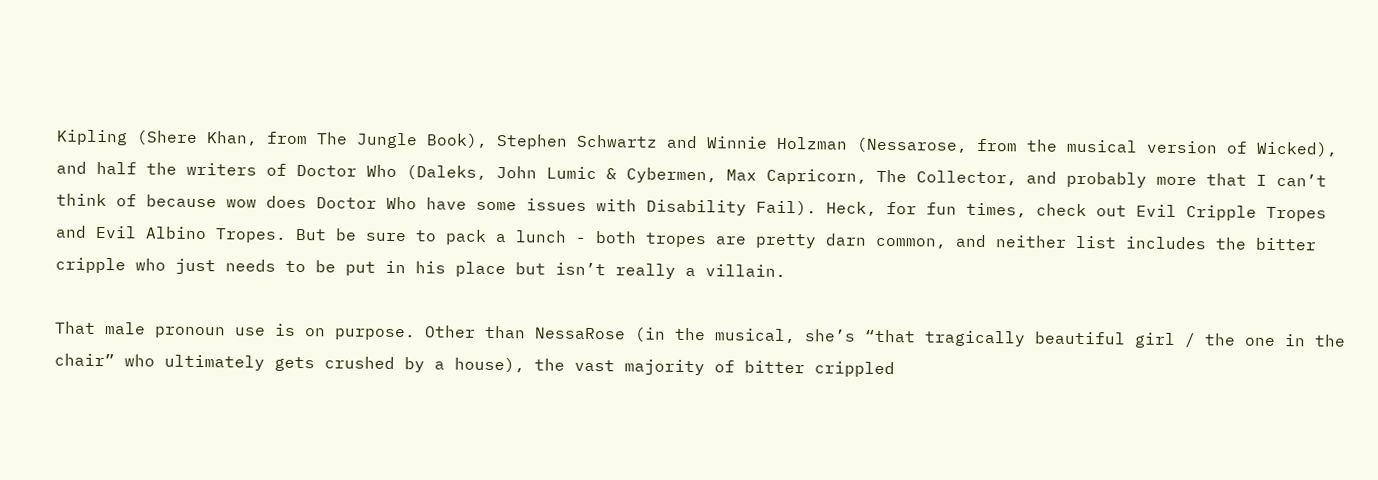Kipling (Shere Khan, from The Jungle Book), Stephen Schwartz and Winnie Holzman (Nessarose, from the musical version of Wicked), and half the writers of Doctor Who (Daleks, John Lumic & Cybermen, Max Capricorn, The Collector, and probably more that I can’t think of because wow does Doctor Who have some issues with Disability Fail). Heck, for fun times, check out Evil Cripple Tropes and Evil Albino Tropes. But be sure to pack a lunch - both tropes are pretty darn common, and neither list includes the bitter cripple who just needs to be put in his place but isn’t really a villain.

That male pronoun use is on purpose. Other than NessaRose (in the musical, she’s “that tragically beautiful girl / the one in the chair” who ultimately gets crushed by a house), the vast majority of bitter crippled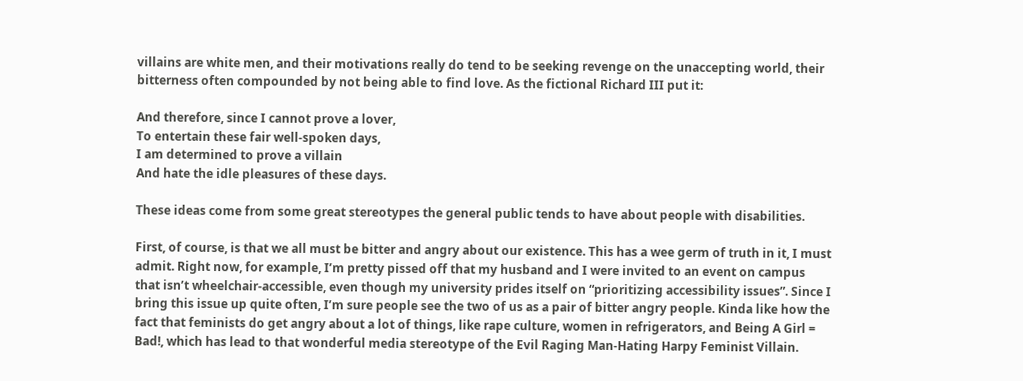villains are white men, and their motivations really do tend to be seeking revenge on the unaccepting world, their bitterness often compounded by not being able to find love. As the fictional Richard III put it:

And therefore, since I cannot prove a lover,
To entertain these fair well-spoken days,
I am determined to prove a villain
And hate the idle pleasures of these days.

These ideas come from some great stereotypes the general public tends to have about people with disabilities.

First, of course, is that we all must be bitter and angry about our existence. This has a wee germ of truth in it, I must admit. Right now, for example, I’m pretty pissed off that my husband and I were invited to an event on campus that isn’t wheelchair-accessible, even though my university prides itself on “prioritizing accessibility issues”. Since I bring this issue up quite often, I’m sure people see the two of us as a pair of bitter angry people. Kinda like how the fact that feminists do get angry about a lot of things, like rape culture, women in refrigerators, and Being A Girl = Bad!, which has lead to that wonderful media stereotype of the Evil Raging Man-Hating Harpy Feminist Villain.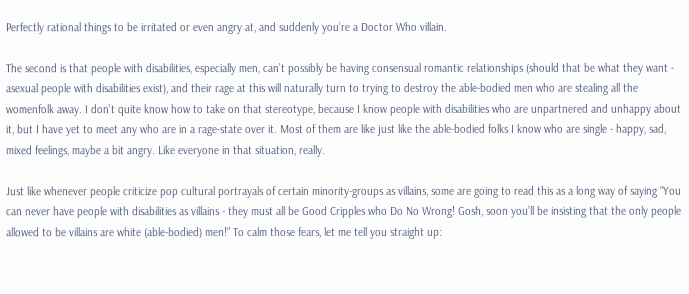Perfectly rational things to be irritated or even angry at, and suddenly you’re a Doctor Who villain.

The second is that people with disabilities, especially men, can’t possibly be having consensual romantic relationships (should that be what they want - asexual people with disabilities exist), and their rage at this will naturally turn to trying to destroy the able-bodied men who are stealing all the womenfolk away. I don’t quite know how to take on that stereotype, because I know people with disabilities who are unpartnered and unhappy about it, but I have yet to meet any who are in a rage-state over it. Most of them are like just like the able-bodied folks I know who are single - happy, sad, mixed feelings, maybe a bit angry. Like everyone in that situation, really.

Just like whenever people criticize pop cultural portrayals of certain minority-groups as villains, some are going to read this as a long way of saying “You can never have people with disabilities as villains - they must all be Good Cripples who Do No Wrong! Gosh, soon you’ll be insisting that the only people allowed to be villains are white (able-bodied) men!” To calm those fears, let me tell you straight up: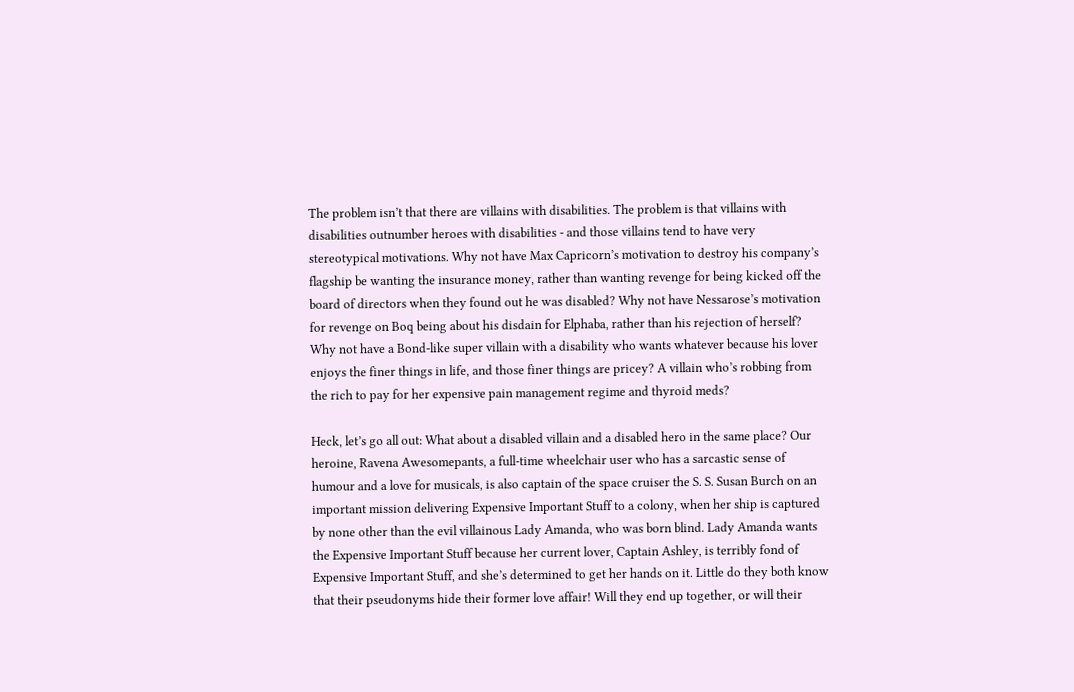The problem isn’t that there are villains with disabilities. The problem is that villains with disabilities outnumber heroes with disabilities - and those villains tend to have very stereotypical motivations. Why not have Max Capricorn’s motivation to destroy his company’s flagship be wanting the insurance money, rather than wanting revenge for being kicked off the board of directors when they found out he was disabled? Why not have Nessarose’s motivation for revenge on Boq being about his disdain for Elphaba, rather than his rejection of herself? Why not have a Bond-like super villain with a disability who wants whatever because his lover enjoys the finer things in life, and those finer things are pricey? A villain who’s robbing from the rich to pay for her expensive pain management regime and thyroid meds?

Heck, let’s go all out: What about a disabled villain and a disabled hero in the same place? Our heroine, Ravena Awesomepants, a full-time wheelchair user who has a sarcastic sense of humour and a love for musicals, is also captain of the space cruiser the S. S. Susan Burch on an important mission delivering Expensive Important Stuff to a colony, when her ship is captured by none other than the evil villainous Lady Amanda, who was born blind. Lady Amanda wants the Expensive Important Stuff because her current lover, Captain Ashley, is terribly fond of Expensive Important Stuff, and she’s determined to get her hands on it. Little do they both know that their pseudonyms hide their former love affair! Will they end up together, or will their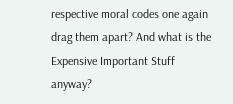respective moral codes one again drag them apart? And what is the Expensive Important Stuff anyway?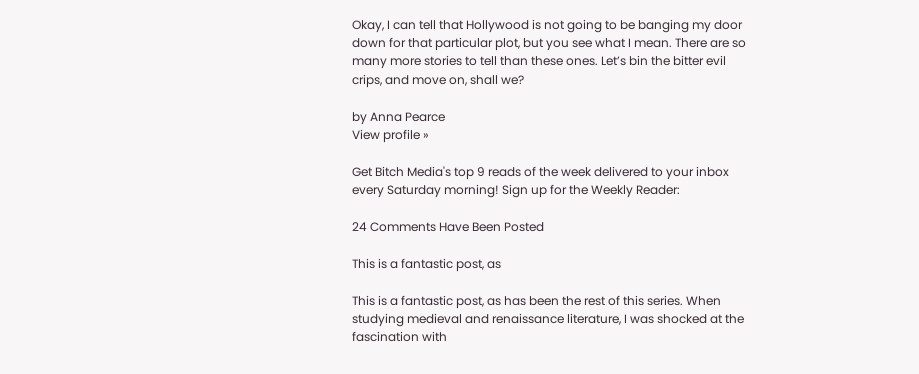Okay, I can tell that Hollywood is not going to be banging my door down for that particular plot, but you see what I mean. There are so many more stories to tell than these ones. Let’s bin the bitter evil crips, and move on, shall we?

by Anna Pearce
View profile »

Get Bitch Media's top 9 reads of the week delivered to your inbox every Saturday morning! Sign up for the Weekly Reader:

24 Comments Have Been Posted

This is a fantastic post, as

This is a fantastic post, as has been the rest of this series. When studying medieval and renaissance literature, I was shocked at the fascination with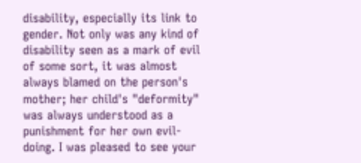disability, especially its link to gender. Not only was any kind of disability seen as a mark of evil of some sort, it was almost always blamed on the person's mother; her child's "deformity" was always understood as a punishment for her own evil-doing. I was pleased to see your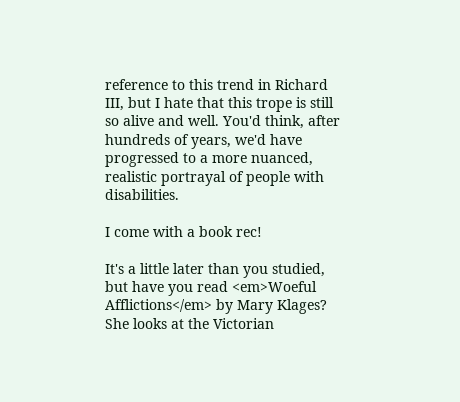reference to this trend in Richard III, but I hate that this trope is still so alive and well. You'd think, after hundreds of years, we'd have progressed to a more nuanced, realistic portrayal of people with disabilities.

I come with a book rec!

It's a little later than you studied, but have you read <em>Woeful Afflictions</em> by Mary Klages? She looks at the Victorian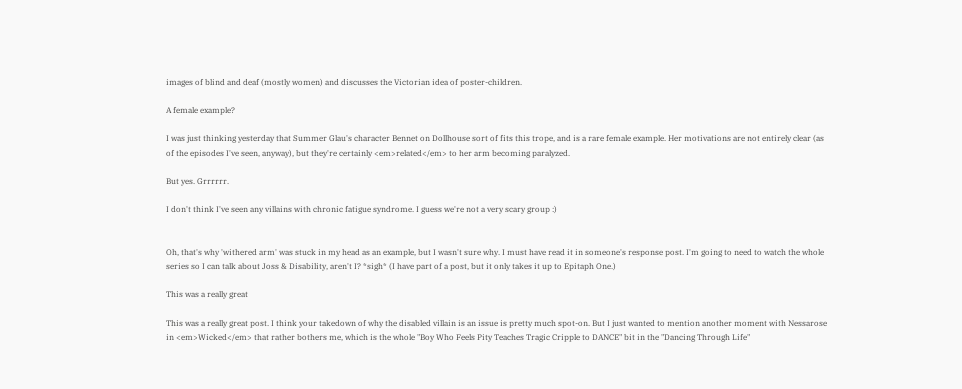images of blind and deaf (mostly women) and discusses the Victorian idea of poster-children.

A female example?

I was just thinking yesterday that Summer Glau's character Bennet on Dollhouse sort of fits this trope, and is a rare female example. Her motivations are not entirely clear (as of the episodes I've seen, anyway), but they're certainly <em>related</em> to her arm becoming paralyzed.

But yes. Grrrrrr.

I don't think I've seen any villains with chronic fatigue syndrome. I guess we're not a very scary group :)


Oh, that's why 'withered arm' was stuck in my head as an example, but I wasn't sure why. I must have read it in someone's response post. I'm going to need to watch the whole series so I can talk about Joss & Disability, aren't I? *sigh* (I have part of a post, but it only takes it up to Epitaph One.)

This was a really great

This was a really great post. I think your takedown of why the disabled villain is an issue is pretty much spot-on. But I just wanted to mention another moment with Nessarose in <em>Wicked</em> that rather bothers me, which is the whole "Boy Who Feels Pity Teaches Tragic Cripple to DANCE" bit in the "Dancing Through Life"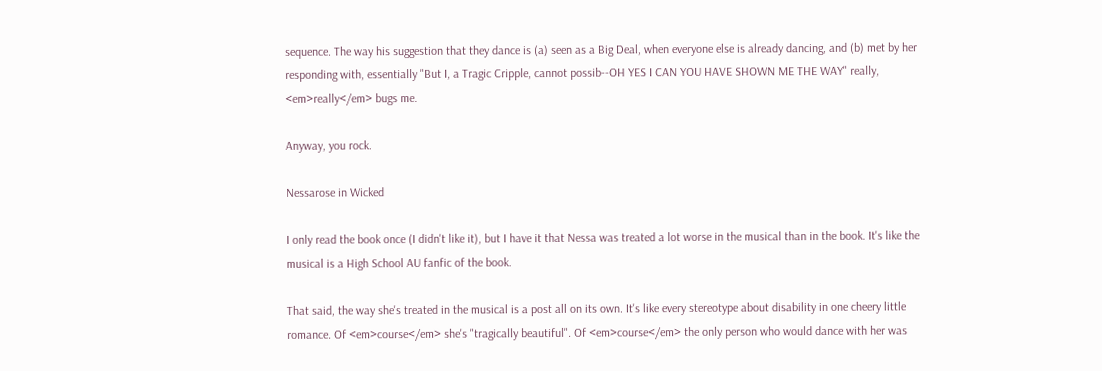sequence. The way his suggestion that they dance is (a) seen as a Big Deal, when everyone else is already dancing, and (b) met by her responding with, essentially "But I, a Tragic Cripple, cannot possib--OH YES I CAN YOU HAVE SHOWN ME THE WAY" really, <em>really</em> bugs me.

Anyway, you rock.

Nessarose in Wicked

I only read the book once (I didn't like it), but I have it that Nessa was treated a lot worse in the musical than in the book. It's like the musical is a High School AU fanfic of the book.

That said, the way she's treated in the musical is a post all on its own. It's like every stereotype about disability in one cheery little romance. Of <em>course</em> she's "tragically beautiful". Of <em>course</em> the only person who would dance with her was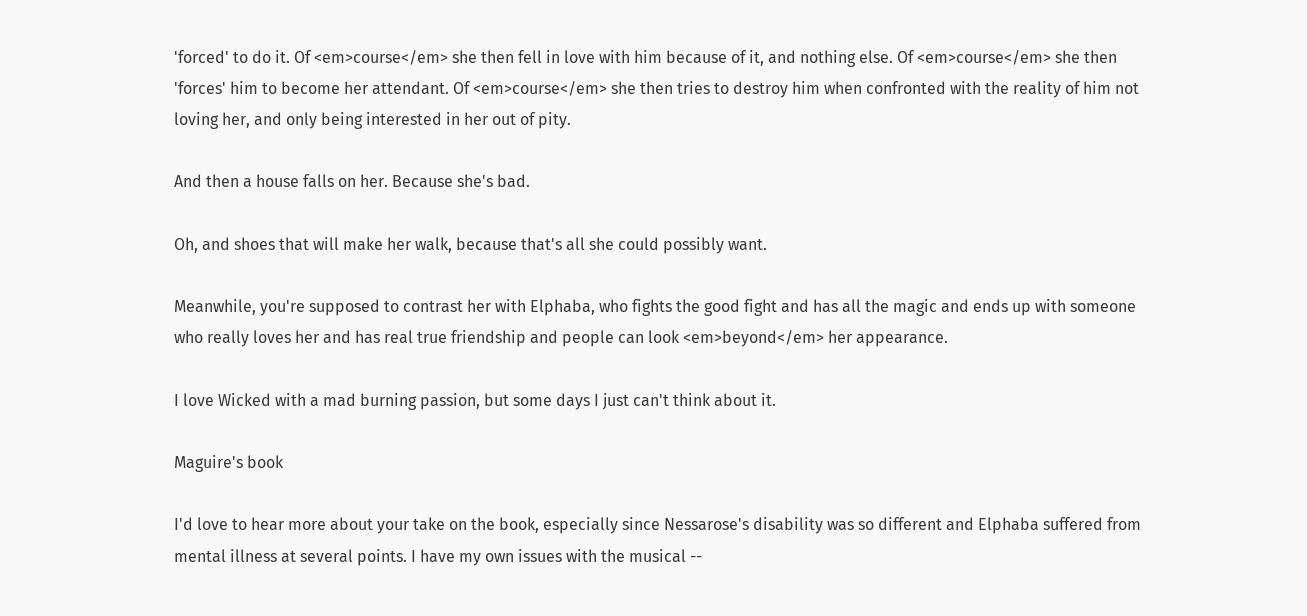'forced' to do it. Of <em>course</em> she then fell in love with him because of it, and nothing else. Of <em>course</em> she then 'forces' him to become her attendant. Of <em>course</em> she then tries to destroy him when confronted with the reality of him not loving her, and only being interested in her out of pity.

And then a house falls on her. Because she's bad.

Oh, and shoes that will make her walk, because that's all she could possibly want.

Meanwhile, you're supposed to contrast her with Elphaba, who fights the good fight and has all the magic and ends up with someone who really loves her and has real true friendship and people can look <em>beyond</em> her appearance.

I love Wicked with a mad burning passion, but some days I just can't think about it.

Maguire's book

I'd love to hear more about your take on the book, especially since Nessarose's disability was so different and Elphaba suffered from mental illness at several points. I have my own issues with the musical --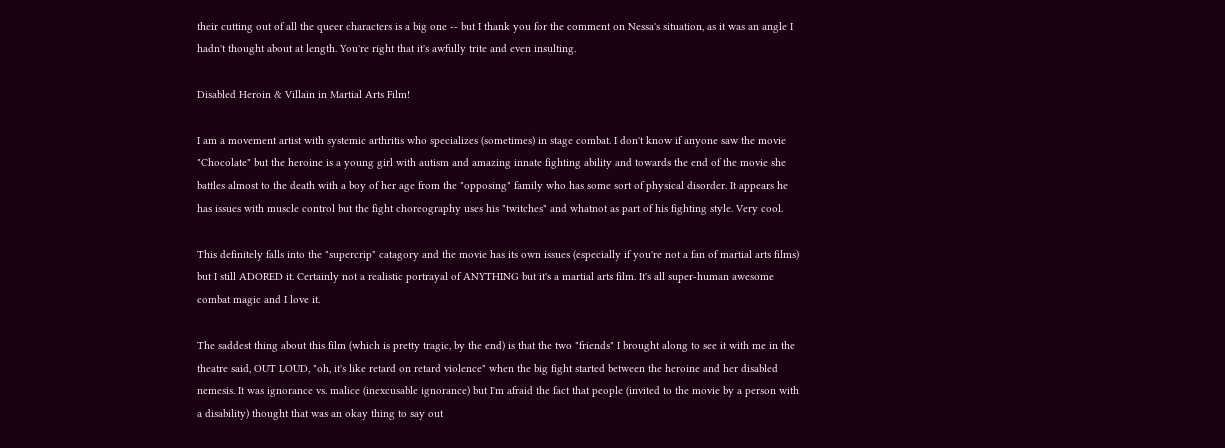their cutting out of all the queer characters is a big one -- but I thank you for the comment on Nessa's situation, as it was an angle I hadn't thought about at length. You're right that it's awfully trite and even insulting.

Disabled Heroin & Villain in Martial Arts Film!

I am a movement artist with systemic arthritis who specializes (sometimes) in stage combat. I don't know if anyone saw the movie "Chocolate" but the heroine is a young girl with autism and amazing innate fighting ability and towards the end of the movie she battles almost to the death with a boy of her age from the "opposing" family who has some sort of physical disorder. It appears he has issues with muscle control but the fight choreography uses his "twitches" and whatnot as part of his fighting style. Very cool.

This definitely falls into the "supercrip" catagory and the movie has its own issues (especially if you're not a fan of martial arts films) but I still ADORED it. Certainly not a realistic portrayal of ANYTHING but it's a martial arts film. It's all super-human awesome combat magic and I love it.

The saddest thing about this film (which is pretty tragic, by the end) is that the two "friends" I brought along to see it with me in the theatre said, OUT LOUD, "oh, it's like retard on retard violence" when the big fight started between the heroine and her disabled nemesis. It was ignorance vs. malice (inexcusable ignorance) but I'm afraid the fact that people (invited to the movie by a person with a disability) thought that was an okay thing to say out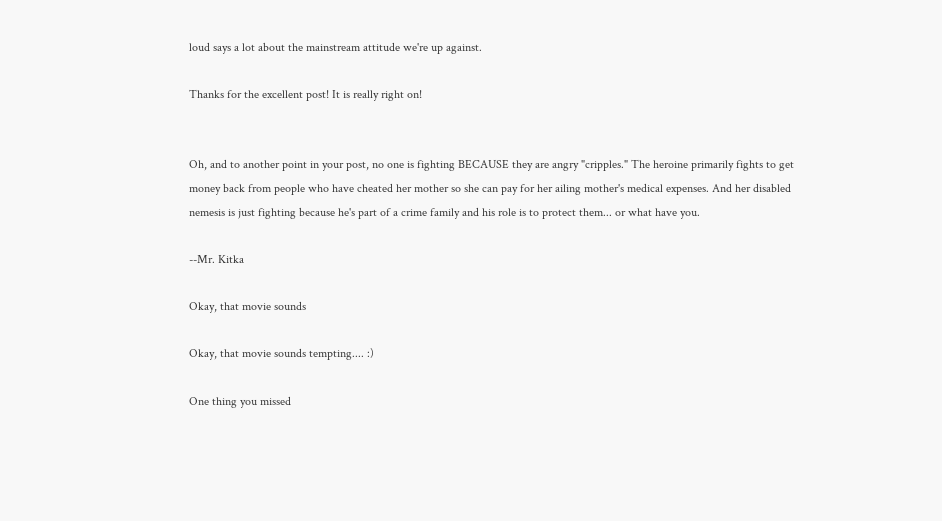loud says a lot about the mainstream attitude we're up against.

Thanks for the excellent post! It is really right on!


Oh, and to another point in your post, no one is fighting BECAUSE they are angry "cripples." The heroine primarily fights to get money back from people who have cheated her mother so she can pay for her ailing mother's medical expenses. And her disabled nemesis is just fighting because he's part of a crime family and his role is to protect them... or what have you.

--Mr. Kitka

Okay, that movie sounds

Okay, that movie sounds tempting.... :)

One thing you missed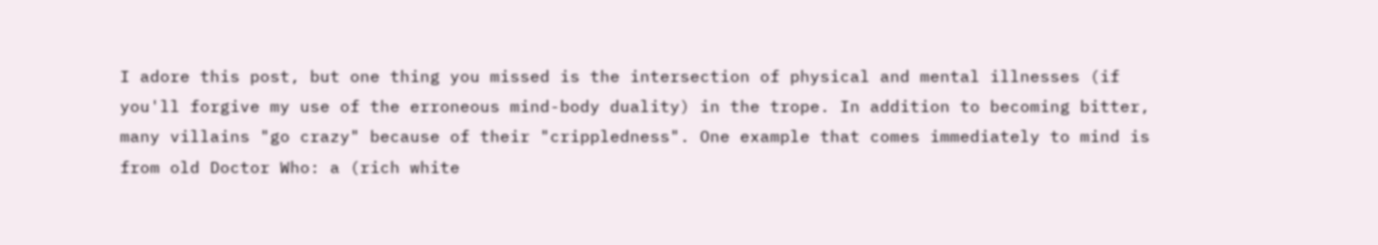I adore this post, but one thing you missed is the intersection of physical and mental illnesses (if you'll forgive my use of the erroneous mind-body duality) in the trope. In addition to becoming bitter, many villains "go crazy" because of their "crippledness". One example that comes immediately to mind is from old Doctor Who: a (rich white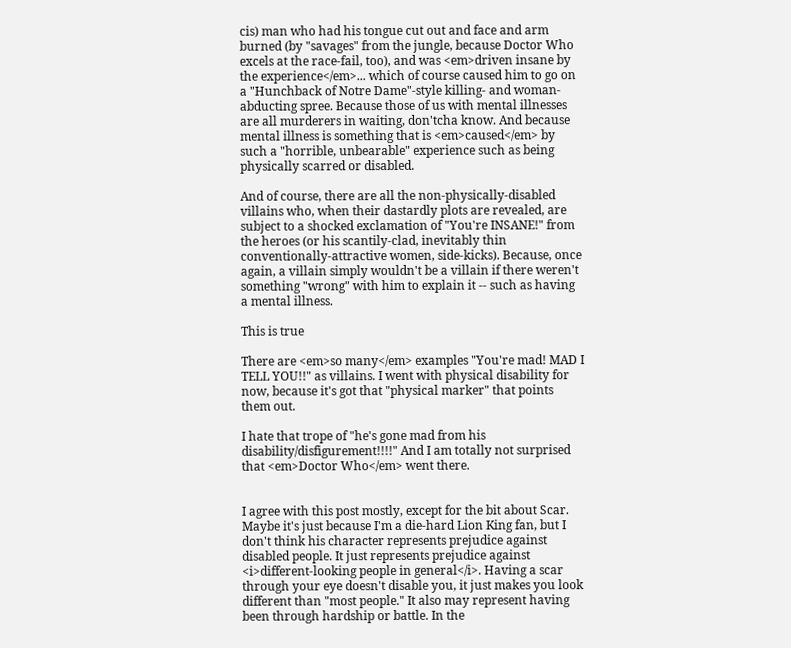cis) man who had his tongue cut out and face and arm burned (by "savages" from the jungle, because Doctor Who excels at the race-fail, too), and was <em>driven insane by the experience</em>... which of course caused him to go on a "Hunchback of Notre Dame"-style killing- and woman-abducting spree. Because those of us with mental illnesses are all murderers in waiting, don'tcha know. And because mental illness is something that is <em>caused</em> by such a "horrible, unbearable" experience such as being physically scarred or disabled.

And of course, there are all the non-physically-disabled villains who, when their dastardly plots are revealed, are subject to a shocked exclamation of "You're INSANE!" from the heroes (or his scantily-clad, inevitably thin conventionally-attractive women, side-kicks). Because, once again, a villain simply wouldn't be a villain if there weren't something "wrong" with him to explain it -- such as having a mental illness.

This is true

There are <em>so many</em> examples "You're mad! MAD I TELL YOU!!" as villains. I went with physical disability for now, because it's got that "physical marker" that points them out.

I hate that trope of "he's gone mad from his disability/disfigurement!!!!" And I am totally not surprised that <em>Doctor Who</em> went there.


I agree with this post mostly, except for the bit about Scar. Maybe it's just because I'm a die-hard Lion King fan, but I don't think his character represents prejudice against disabled people. It just represents prejudice against <i>different-looking people in general</i>. Having a scar through your eye doesn't disable you, it just makes you look different than "most people." It also may represent having been through hardship or battle. In the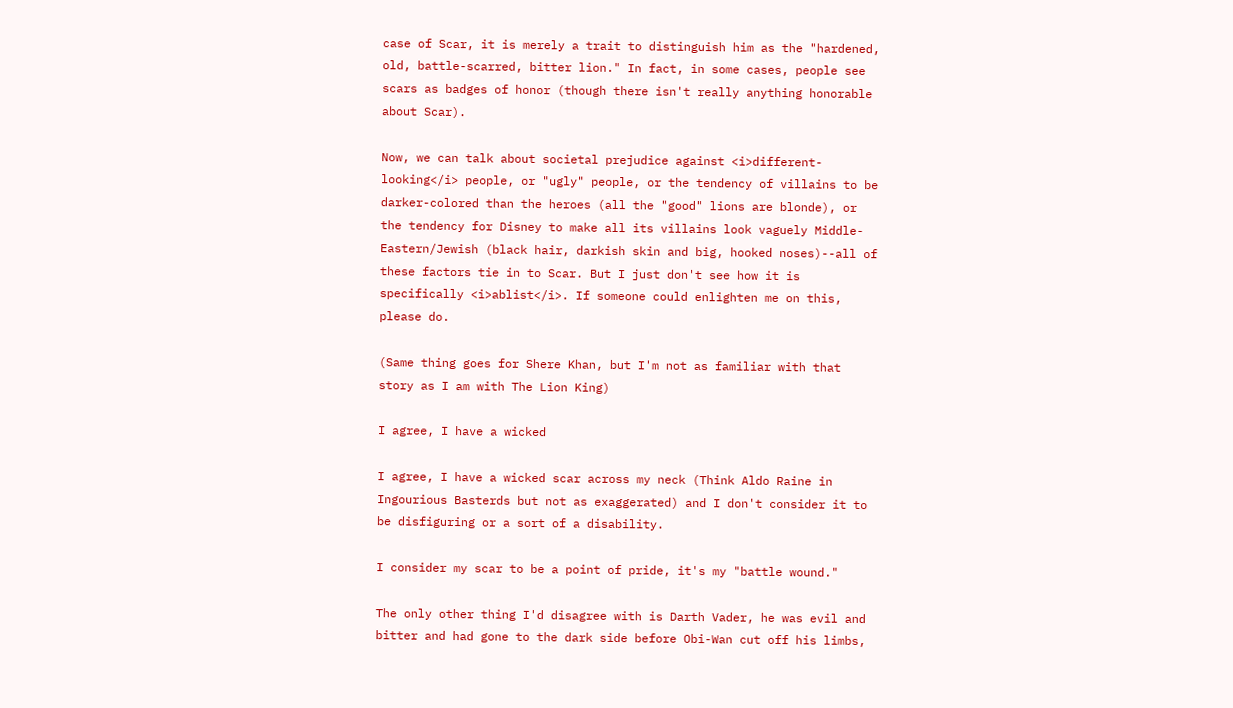case of Scar, it is merely a trait to distinguish him as the "hardened, old, battle-scarred, bitter lion." In fact, in some cases, people see scars as badges of honor (though there isn't really anything honorable about Scar).

Now, we can talk about societal prejudice against <i>different-looking</i> people, or "ugly" people, or the tendency of villains to be darker-colored than the heroes (all the "good" lions are blonde), or the tendency for Disney to make all its villains look vaguely Middle-Eastern/Jewish (black hair, darkish skin and big, hooked noses)--all of these factors tie in to Scar. But I just don't see how it is specifically <i>ablist</i>. If someone could enlighten me on this, please do.

(Same thing goes for Shere Khan, but I'm not as familiar with that story as I am with The Lion King)

I agree, I have a wicked

I agree, I have a wicked scar across my neck (Think Aldo Raine in Ingourious Basterds but not as exaggerated) and I don't consider it to be disfiguring or a sort of a disability.

I consider my scar to be a point of pride, it's my "battle wound."

The only other thing I'd disagree with is Darth Vader, he was evil and bitter and had gone to the dark side before Obi-Wan cut off his limbs,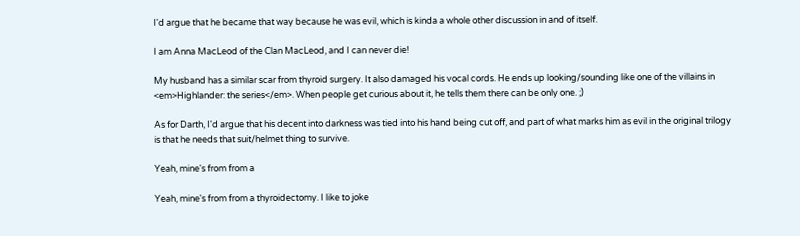I'd argue that he became that way because he was evil, which is kinda a whole other discussion in and of itself.

I am Anna MacLeod of the Clan MacLeod, and I can never die!

My husband has a similar scar from thyroid surgery. It also damaged his vocal cords. He ends up looking/sounding like one of the villains in <em>Highlander: the series</em>. When people get curious about it, he tells them there can be only one. ;)

As for Darth, I'd argue that his decent into darkness was tied into his hand being cut off, and part of what marks him as evil in the original trilogy is that he needs that suit/helmet thing to survive.

Yeah, mine's from from a

Yeah, mine's from from a thyroidectomy. I like to joke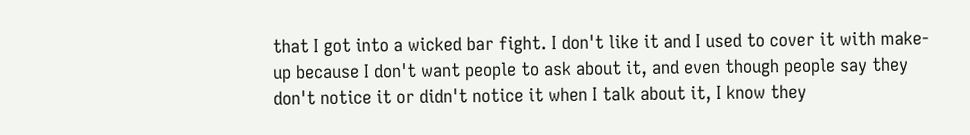that I got into a wicked bar fight. I don't like it and I used to cover it with make-up because I don't want people to ask about it, and even though people say they don't notice it or didn't notice it when I talk about it, I know they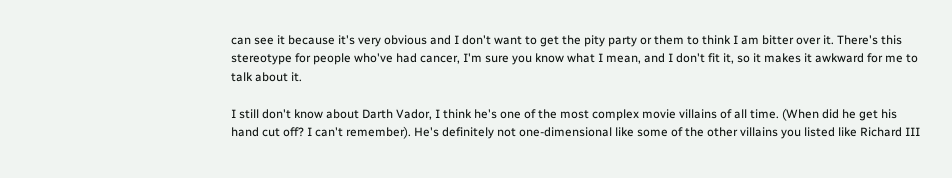can see it because it's very obvious and I don't want to get the pity party or them to think I am bitter over it. There's this stereotype for people who've had cancer, I'm sure you know what I mean, and I don't fit it, so it makes it awkward for me to talk about it.

I still don't know about Darth Vador, I think he's one of the most complex movie villains of all time. (When did he get his hand cut off? I can't remember). He's definitely not one-dimensional like some of the other villains you listed like Richard III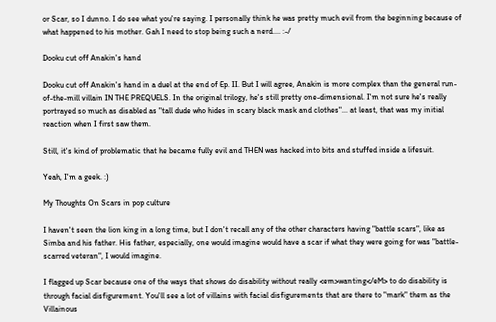or Scar, so I dunno. I do see what you're saying. I personally think he was pretty much evil from the beginning because of what happened to his mother. Gah I need to stop being such a nerd.... :-/

Dooku cut off Anakin's hand

Dooku cut off Anakin's hand in a duel at the end of Ep. II. But I will agree, Anakin is more complex than the general run-of-the-mill villain IN THE PREQUELS. In the original trilogy, he's still pretty one-dimensional. I'm not sure he's really portrayed so much as disabled as "tall dude who hides in scary black mask and clothes"... at least, that was my initial reaction when I first saw them.

Still, it's kind of problematic that he became fully evil and THEN was hacked into bits and stuffed inside a lifesuit.

Yeah, I'm a geek. :)

My Thoughts On Scars in pop culture

I haven't seen the lion king in a long time, but I don't recall any of the other characters having "battle scars", like as Simba and his father. His father, especially, one would imagine would have a scar if what they were going for was "battle-scarred veteran", I would imagine.

I flagged up Scar because one of the ways that shows do disability without really <em>wanting</eM> to do disability is through facial disfigurement. You'll see a lot of villains with facial disfigurements that are there to "mark" them as the Villainous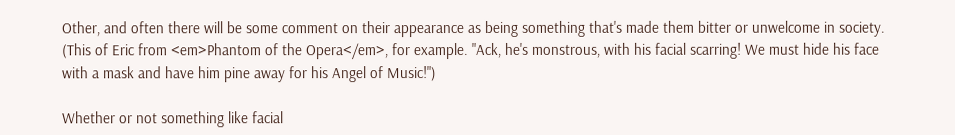Other, and often there will be some comment on their appearance as being something that's made them bitter or unwelcome in society. (This of Eric from <em>Phantom of the Opera</em>, for example. "Ack, he's monstrous, with his facial scarring! We must hide his face with a mask and have him pine away for his Angel of Music!")

Whether or not something like facial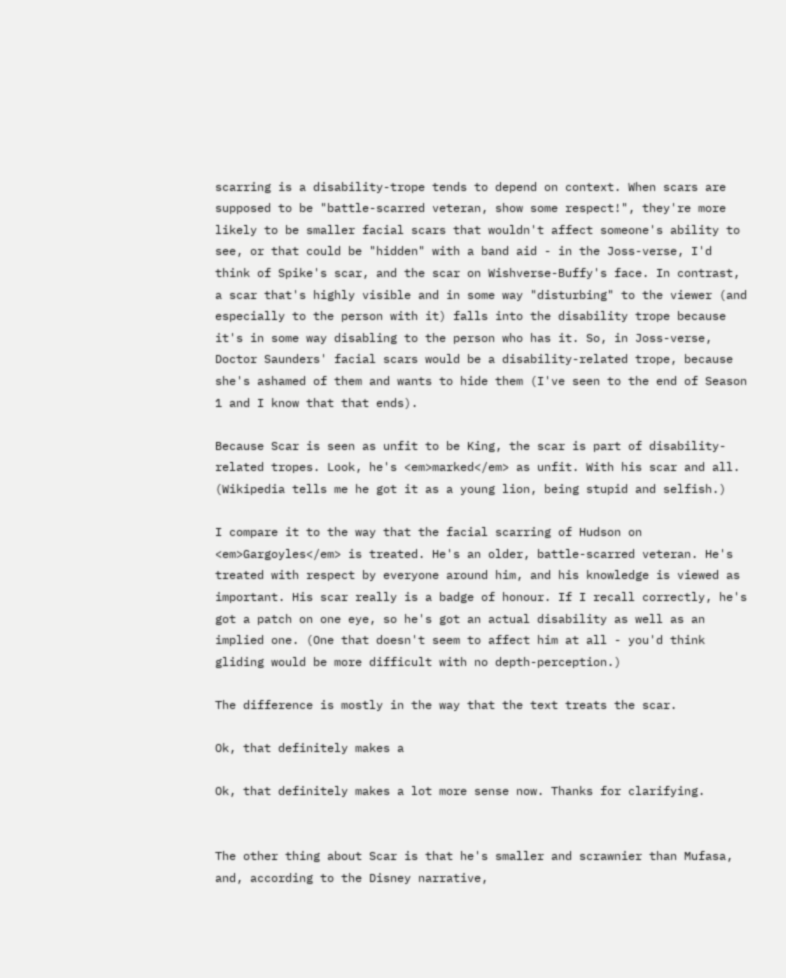scarring is a disability-trope tends to depend on context. When scars are supposed to be "battle-scarred veteran, show some respect!", they're more likely to be smaller facial scars that wouldn't affect someone's ability to see, or that could be "hidden" with a band aid - in the Joss-verse, I'd think of Spike's scar, and the scar on Wishverse-Buffy's face. In contrast, a scar that's highly visible and in some way "disturbing" to the viewer (and especially to the person with it) falls into the disability trope because it's in some way disabling to the person who has it. So, in Joss-verse, Doctor Saunders' facial scars would be a disability-related trope, because she's ashamed of them and wants to hide them (I've seen to the end of Season 1 and I know that that ends).

Because Scar is seen as unfit to be King, the scar is part of disability-related tropes. Look, he's <em>marked</em> as unfit. With his scar and all. (Wikipedia tells me he got it as a young lion, being stupid and selfish.)

I compare it to the way that the facial scarring of Hudson on <em>Gargoyles</em> is treated. He's an older, battle-scarred veteran. He's treated with respect by everyone around him, and his knowledge is viewed as important. His scar really is a badge of honour. If I recall correctly, he's got a patch on one eye, so he's got an actual disability as well as an implied one. (One that doesn't seem to affect him at all - you'd think gliding would be more difficult with no depth-perception.)

The difference is mostly in the way that the text treats the scar.

Ok, that definitely makes a

Ok, that definitely makes a lot more sense now. Thanks for clarifying.


The other thing about Scar is that he's smaller and scrawnier than Mufasa, and, according to the Disney narrative,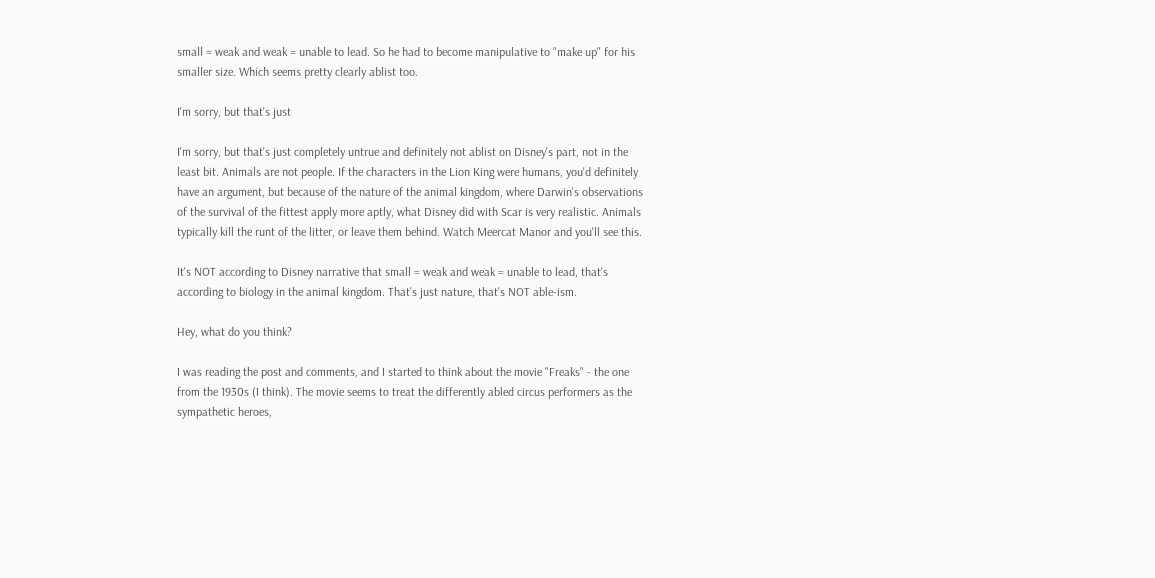small = weak and weak = unable to lead. So he had to become manipulative to "make up" for his smaller size. Which seems pretty clearly ablist too.

I'm sorry, but that's just

I'm sorry, but that's just completely untrue and definitely not ablist on Disney's part, not in the least bit. Animals are not people. If the characters in the Lion King were humans, you'd definitely have an argument, but because of the nature of the animal kingdom, where Darwin's observations of the survival of the fittest apply more aptly, what Disney did with Scar is very realistic. Animals typically kill the runt of the litter, or leave them behind. Watch Meercat Manor and you'll see this.

It's NOT according to Disney narrative that small = weak and weak = unable to lead, that's according to biology in the animal kingdom. That's just nature, that's NOT able-ism.

Hey, what do you think?

I was reading the post and comments, and I started to think about the movie "Freaks" - the one from the 1930s (I think). The movie seems to treat the differently abled circus performers as the sympathetic heroes,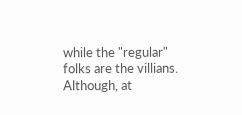while the "regular" folks are the villians. Although, at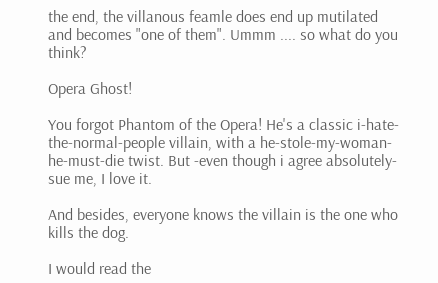the end, the villanous feamle does end up mutilated and becomes "one of them". Ummm .... so what do you think?

Opera Ghost!

You forgot Phantom of the Opera! He's a classic i-hate-the-normal-people villain, with a he-stole-my-woman-he-must-die twist. But -even though i agree absolutely- sue me, I love it.

And besides, everyone knows the villain is the one who kills the dog.

I would read the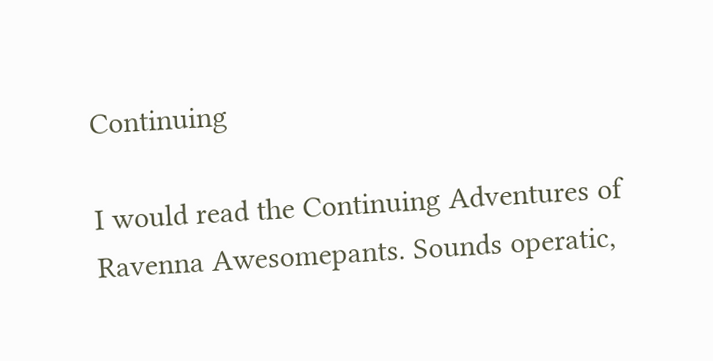Continuing

I would read the Continuing Adventures of Ravenna Awesomepants. Sounds operatic,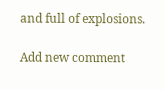and full of explosions.

Add new comment